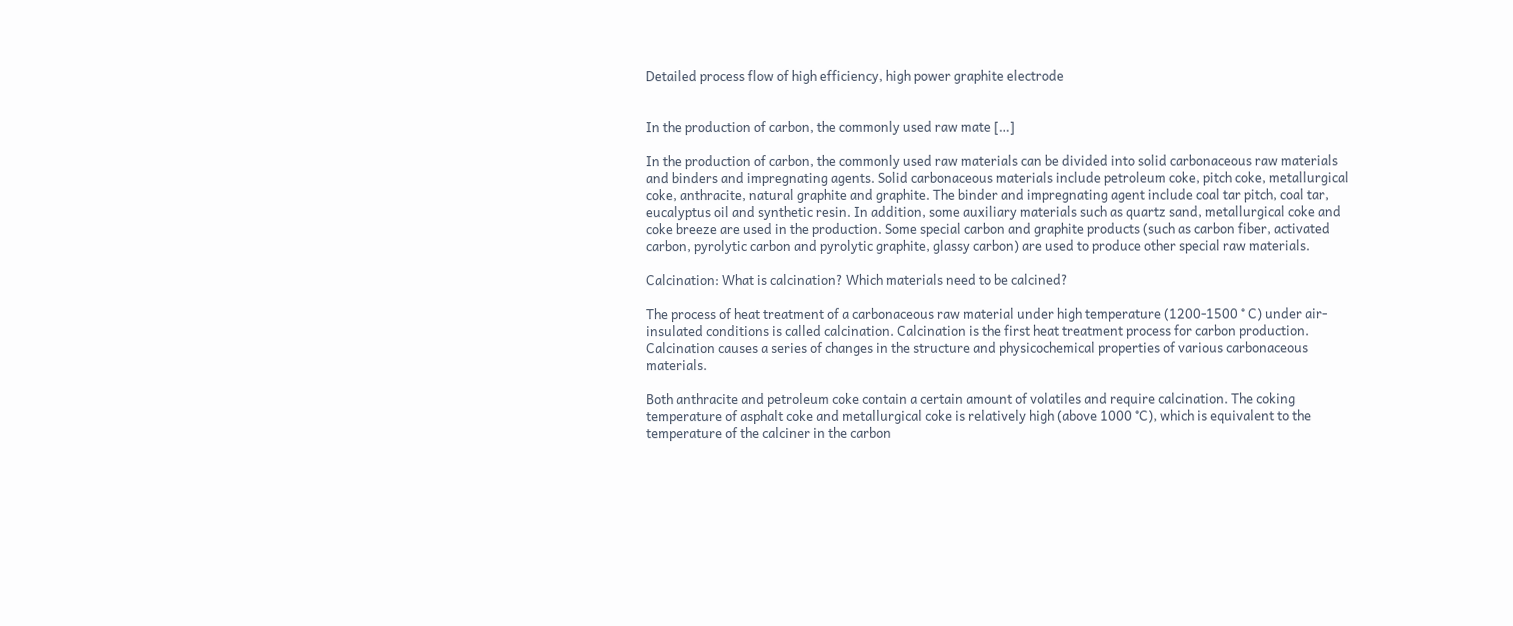Detailed process flow of high efficiency, high power graphite electrode


In the production of carbon, the commonly used raw mate […]

In the production of carbon, the commonly used raw materials can be divided into solid carbonaceous raw materials and binders and impregnating agents. Solid carbonaceous materials include petroleum coke, pitch coke, metallurgical coke, anthracite, natural graphite and graphite. The binder and impregnating agent include coal tar pitch, coal tar, eucalyptus oil and synthetic resin. In addition, some auxiliary materials such as quartz sand, metallurgical coke and coke breeze are used in the production. Some special carbon and graphite products (such as carbon fiber, activated carbon, pyrolytic carbon and pyrolytic graphite, glassy carbon) are used to produce other special raw materials.

Calcination: What is calcination? Which materials need to be calcined?

The process of heat treatment of a carbonaceous raw material under high temperature (1200-1500 ° C) under air-insulated conditions is called calcination. Calcination is the first heat treatment process for carbon production. Calcination causes a series of changes in the structure and physicochemical properties of various carbonaceous materials.

Both anthracite and petroleum coke contain a certain amount of volatiles and require calcination. The coking temperature of asphalt coke and metallurgical coke is relatively high (above 1000 °C), which is equivalent to the temperature of the calciner in the carbon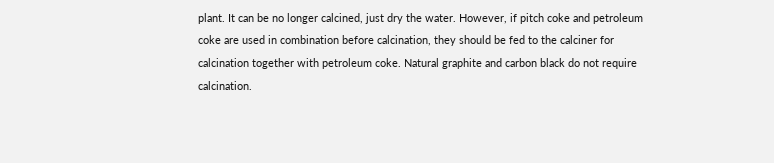plant. It can be no longer calcined, just dry the water. However, if pitch coke and petroleum coke are used in combination before calcination, they should be fed to the calciner for calcination together with petroleum coke. Natural graphite and carbon black do not require calcination.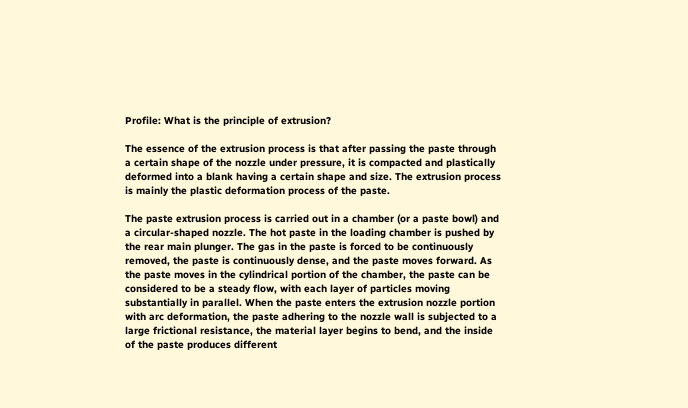Profile: What is the principle of extrusion?

The essence of the extrusion process is that after passing the paste through a certain shape of the nozzle under pressure, it is compacted and plastically deformed into a blank having a certain shape and size. The extrusion process is mainly the plastic deformation process of the paste.

The paste extrusion process is carried out in a chamber (or a paste bowl) and a circular-shaped nozzle. The hot paste in the loading chamber is pushed by the rear main plunger. The gas in the paste is forced to be continuously removed, the paste is continuously dense, and the paste moves forward. As the paste moves in the cylindrical portion of the chamber, the paste can be considered to be a steady flow, with each layer of particles moving substantially in parallel. When the paste enters the extrusion nozzle portion with arc deformation, the paste adhering to the nozzle wall is subjected to a large frictional resistance, the material layer begins to bend, and the inside of the paste produces different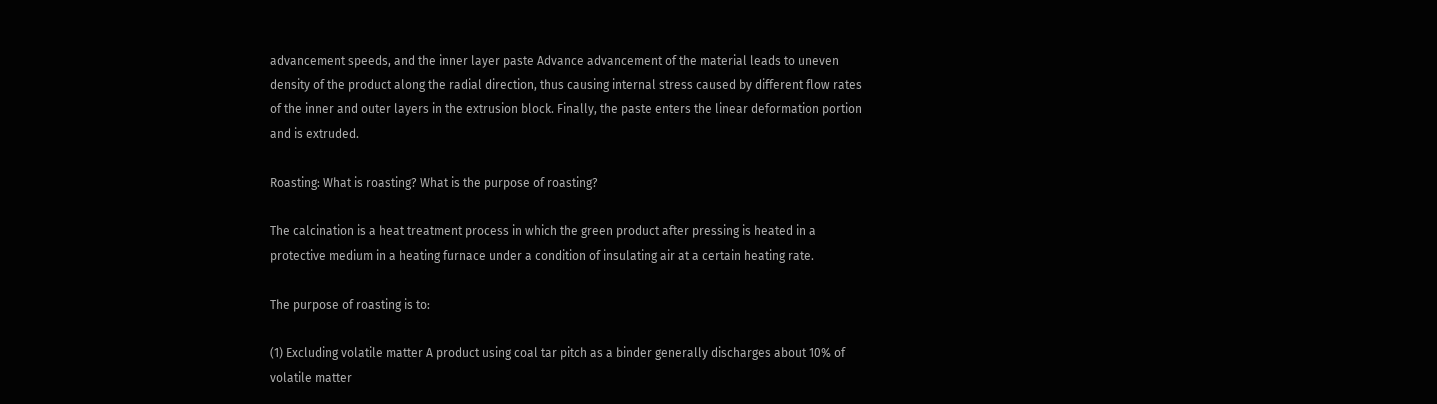advancement speeds, and the inner layer paste Advance advancement of the material leads to uneven density of the product along the radial direction, thus causing internal stress caused by different flow rates of the inner and outer layers in the extrusion block. Finally, the paste enters the linear deformation portion and is extruded.

Roasting: What is roasting? What is the purpose of roasting?

The calcination is a heat treatment process in which the green product after pressing is heated in a protective medium in a heating furnace under a condition of insulating air at a certain heating rate.

The purpose of roasting is to:

(1) Excluding volatile matter A product using coal tar pitch as a binder generally discharges about 10% of volatile matter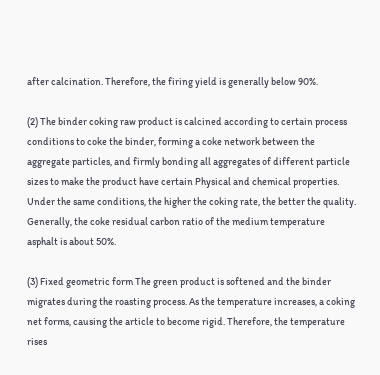after calcination. Therefore, the firing yield is generally below 90%.

(2) The binder coking raw product is calcined according to certain process conditions to coke the binder, forming a coke network between the aggregate particles, and firmly bonding all aggregates of different particle sizes to make the product have certain Physical and chemical properties. Under the same conditions, the higher the coking rate, the better the quality. Generally, the coke residual carbon ratio of the medium temperature asphalt is about 50%.

(3) Fixed geometric form The green product is softened and the binder migrates during the roasting process. As the temperature increases, a coking net forms, causing the article to become rigid. Therefore, the temperature rises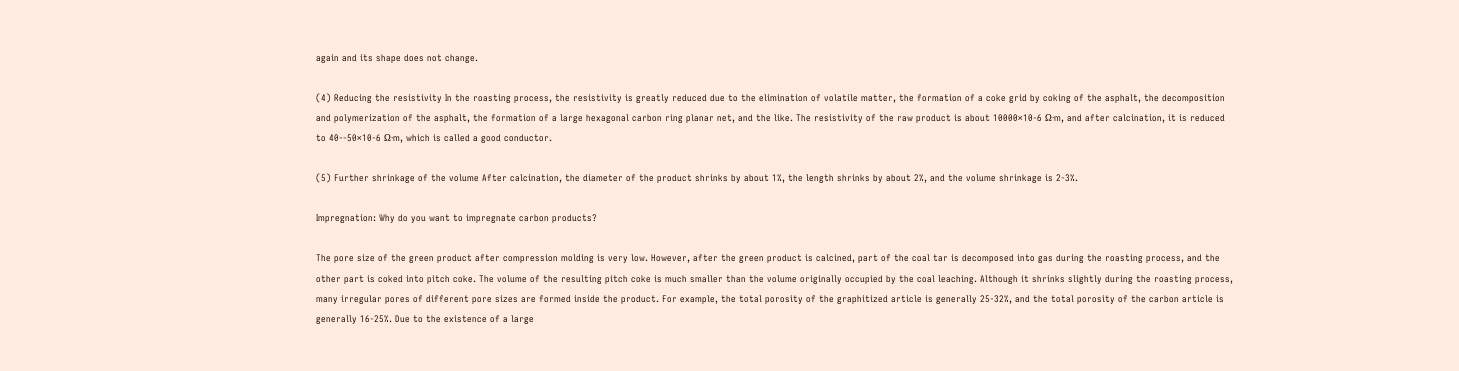again and its shape does not change.

(4) Reducing the resistivity In the roasting process, the resistivity is greatly reduced due to the elimination of volatile matter, the formation of a coke grid by coking of the asphalt, the decomposition and polymerization of the asphalt, the formation of a large hexagonal carbon ring planar net, and the like. The resistivity of the raw product is about 10000×10-6 Ω·m, and after calcination, it is reduced to 40--50×10-6 Ω·m, which is called a good conductor.

(5) Further shrinkage of the volume After calcination, the diameter of the product shrinks by about 1%, the length shrinks by about 2%, and the volume shrinkage is 2-3%.

Impregnation: Why do you want to impregnate carbon products?

The pore size of the green product after compression molding is very low. However, after the green product is calcined, part of the coal tar is decomposed into gas during the roasting process, and the other part is coked into pitch coke. The volume of the resulting pitch coke is much smaller than the volume originally occupied by the coal leaching. Although it shrinks slightly during the roasting process, many irregular pores of different pore sizes are formed inside the product. For example, the total porosity of the graphitized article is generally 25-32%, and the total porosity of the carbon article is generally 16-25%. Due to the existence of a large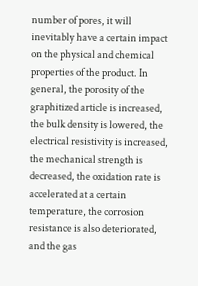number of pores, it will inevitably have a certain impact on the physical and chemical properties of the product. In general, the porosity of the graphitized article is increased, the bulk density is lowered, the electrical resistivity is increased, the mechanical strength is decreased, the oxidation rate is accelerated at a certain temperature, the corrosion resistance is also deteriorated, and the gas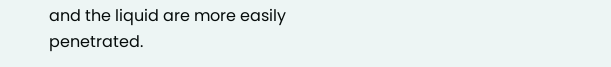and the liquid are more easily penetrated.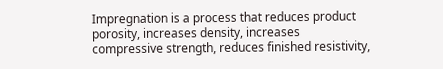Impregnation is a process that reduces product porosity, increases density, increases compressive strength, reduces finished resistivity,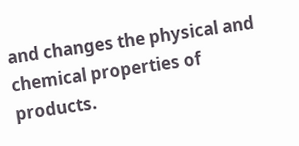and changes the physical and chemical properties of products.